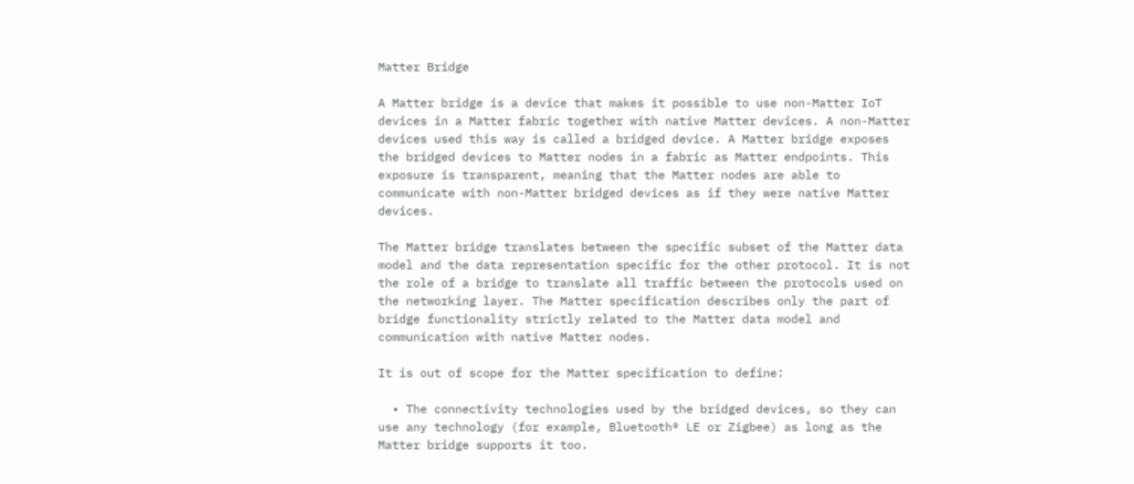Matter Bridge

A Matter bridge is a device that makes it possible to use non-Matter IoT devices in a Matter fabric together with native Matter devices. A non-Matter devices used this way is called a bridged device. A Matter bridge exposes the bridged devices to Matter nodes in a fabric as Matter endpoints. This exposure is transparent, meaning that the Matter nodes are able to communicate with non-Matter bridged devices as if they were native Matter devices.

The Matter bridge translates between the specific subset of the Matter data model and the data representation specific for the other protocol. It is not the role of a bridge to translate all traffic between the protocols used on the networking layer. The Matter specification describes only the part of bridge functionality strictly related to the Matter data model and communication with native Matter nodes.

It is out of scope for the Matter specification to define:

  • The connectivity technologies used by the bridged devices, so they can use any technology (for example, Bluetooth® LE or Zigbee) as long as the Matter bridge supports it too.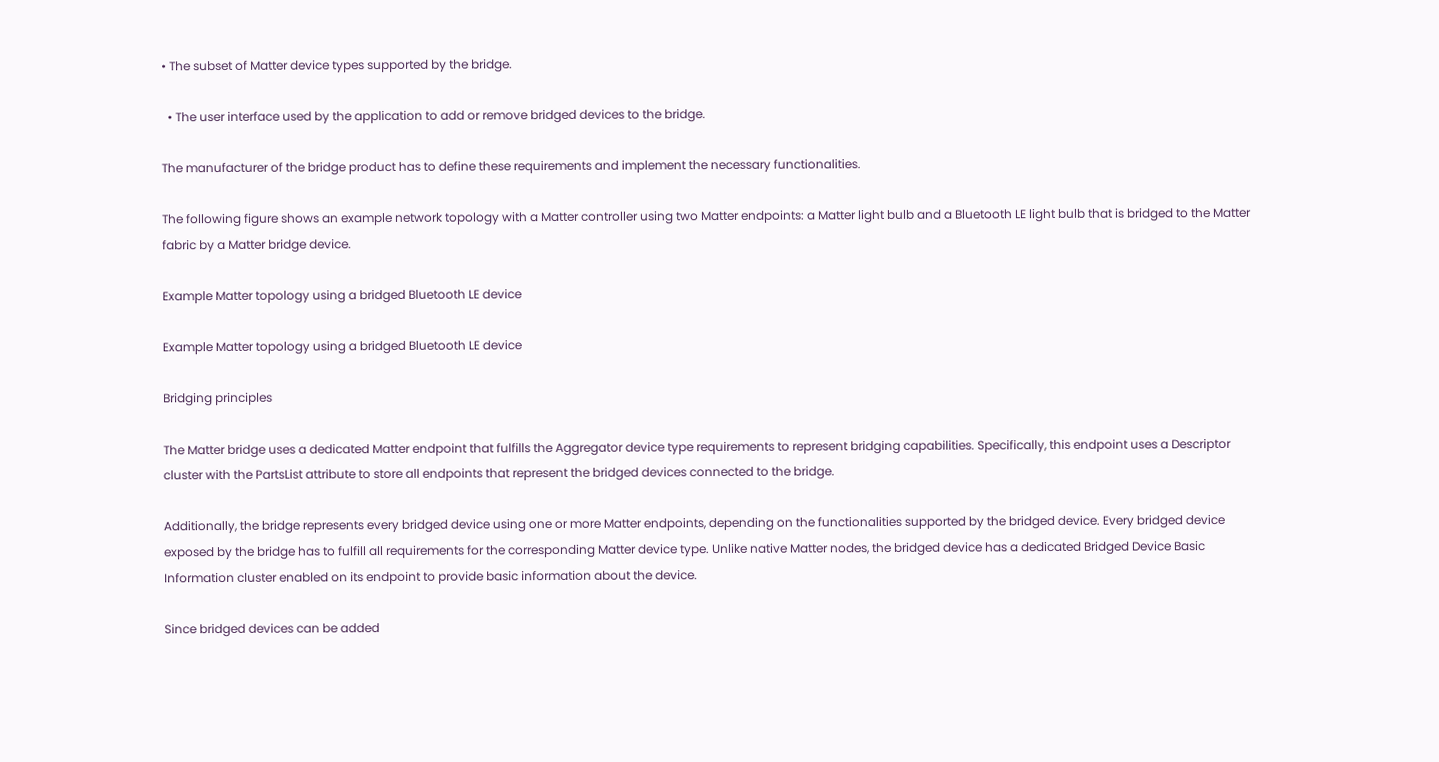• The subset of Matter device types supported by the bridge.

  • The user interface used by the application to add or remove bridged devices to the bridge.

The manufacturer of the bridge product has to define these requirements and implement the necessary functionalities.

The following figure shows an example network topology with a Matter controller using two Matter endpoints: a Matter light bulb and a Bluetooth LE light bulb that is bridged to the Matter fabric by a Matter bridge device.

Example Matter topology using a bridged Bluetooth LE device

Example Matter topology using a bridged Bluetooth LE device

Bridging principles

The Matter bridge uses a dedicated Matter endpoint that fulfills the Aggregator device type requirements to represent bridging capabilities. Specifically, this endpoint uses a Descriptor cluster with the PartsList attribute to store all endpoints that represent the bridged devices connected to the bridge.

Additionally, the bridge represents every bridged device using one or more Matter endpoints, depending on the functionalities supported by the bridged device. Every bridged device exposed by the bridge has to fulfill all requirements for the corresponding Matter device type. Unlike native Matter nodes, the bridged device has a dedicated Bridged Device Basic Information cluster enabled on its endpoint to provide basic information about the device.

Since bridged devices can be added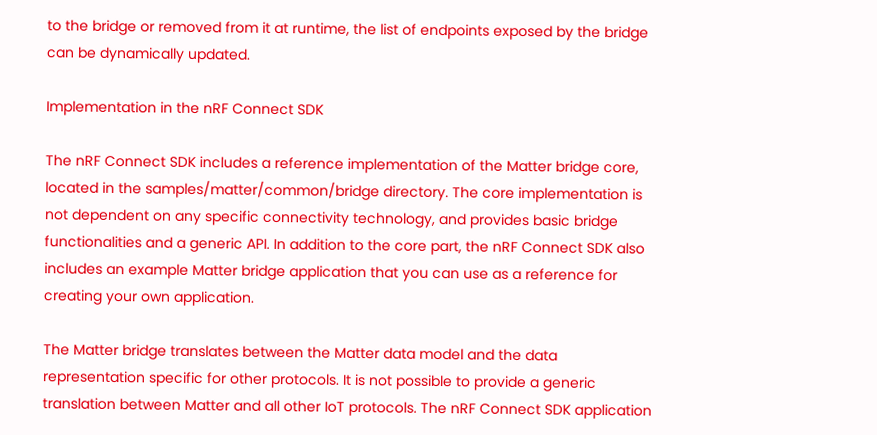to the bridge or removed from it at runtime, the list of endpoints exposed by the bridge can be dynamically updated.

Implementation in the nRF Connect SDK

The nRF Connect SDK includes a reference implementation of the Matter bridge core, located in the samples/matter/common/bridge directory. The core implementation is not dependent on any specific connectivity technology, and provides basic bridge functionalities and a generic API. In addition to the core part, the nRF Connect SDK also includes an example Matter bridge application that you can use as a reference for creating your own application.

The Matter bridge translates between the Matter data model and the data representation specific for other protocols. It is not possible to provide a generic translation between Matter and all other IoT protocols. The nRF Connect SDK application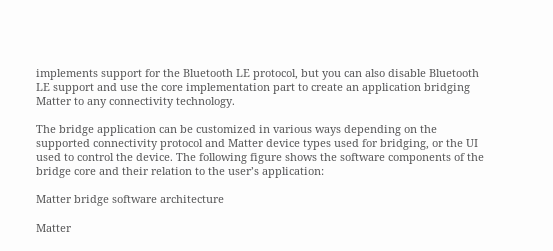implements support for the Bluetooth LE protocol, but you can also disable Bluetooth LE support and use the core implementation part to create an application bridging Matter to any connectivity technology.

The bridge application can be customized in various ways depending on the supported connectivity protocol and Matter device types used for bridging, or the UI used to control the device. The following figure shows the software components of the bridge core and their relation to the user’s application:

Matter bridge software architecture

Matter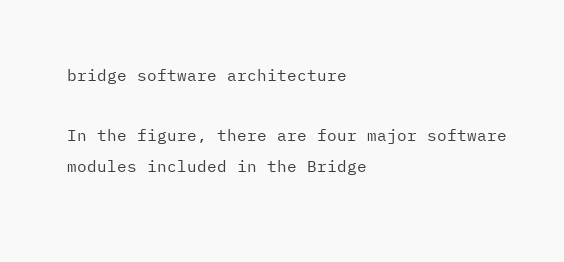bridge software architecture

In the figure, there are four major software modules included in the Bridge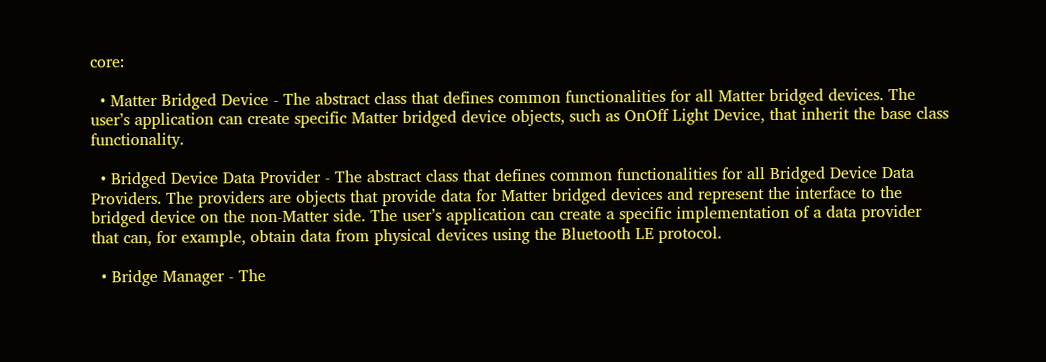core:

  • Matter Bridged Device - The abstract class that defines common functionalities for all Matter bridged devices. The user’s application can create specific Matter bridged device objects, such as OnOff Light Device, that inherit the base class functionality.

  • Bridged Device Data Provider - The abstract class that defines common functionalities for all Bridged Device Data Providers. The providers are objects that provide data for Matter bridged devices and represent the interface to the bridged device on the non-Matter side. The user’s application can create a specific implementation of a data provider that can, for example, obtain data from physical devices using the Bluetooth LE protocol.

  • Bridge Manager - The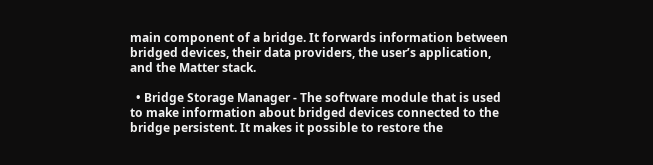main component of a bridge. It forwards information between bridged devices, their data providers, the user’s application, and the Matter stack.

  • Bridge Storage Manager - The software module that is used to make information about bridged devices connected to the bridge persistent. It makes it possible to restore the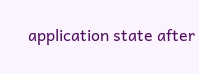application state after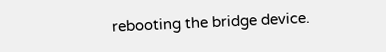rebooting the bridge device.